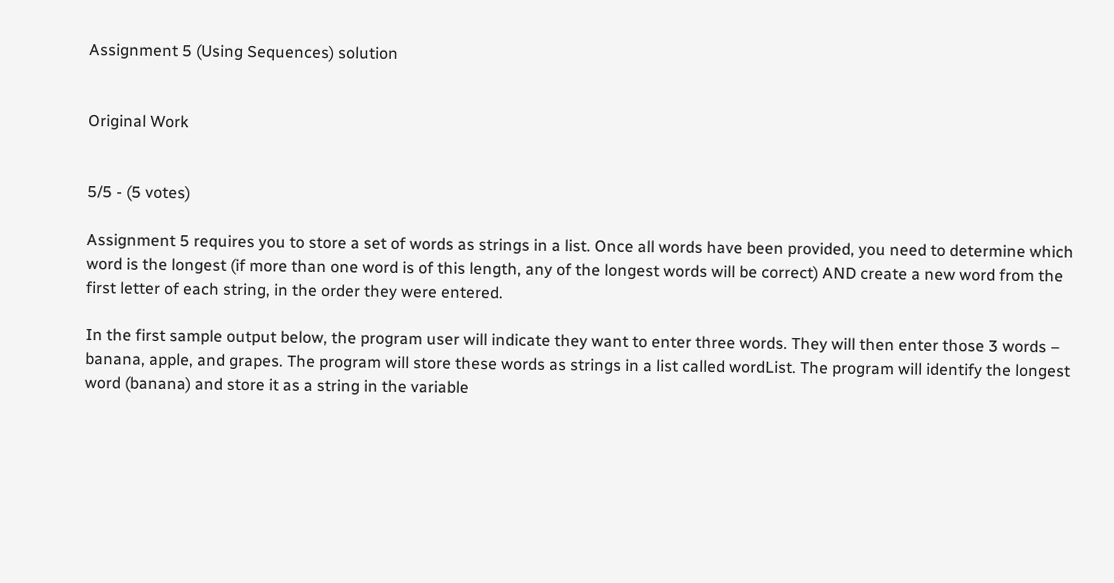Assignment 5 (Using Sequences) solution


Original Work


5/5 - (5 votes)

Assignment 5 requires you to store a set of words as strings in a list. Once all words have been provided, you need to determine which word is the longest (if more than one word is of this length, any of the longest words will be correct) AND create a new word from the first letter of each string, in the order they were entered.

In the first sample output below, the program user will indicate they want to enter three words. They will then enter those 3 words – banana, apple, and grapes. The program will store these words as strings in a list called wordList. The program will identify the longest word (banana) and store it as a string in the variable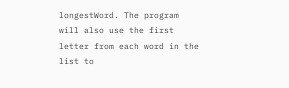longestWord. The program will also use the first letter from each word in the list to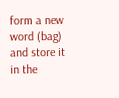form a new word (bag) and store it in the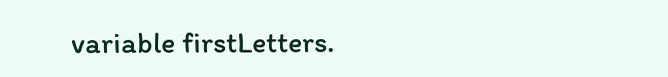variable firstLetters.